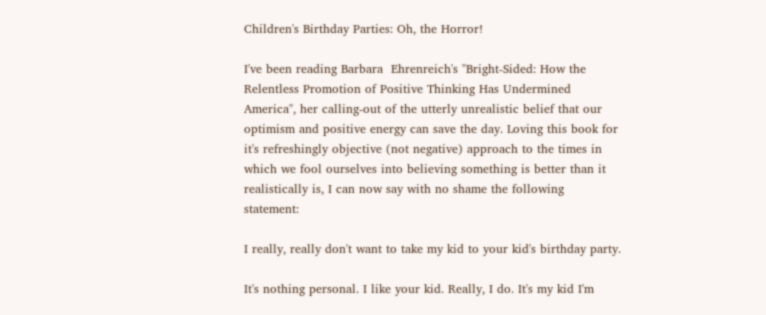Children's Birthday Parties: Oh, the Horror!

I've been reading Barbara  Ehrenreich's "Bright-Sided: How the Relentless Promotion of Positive Thinking Has Undermined America", her calling-out of the utterly unrealistic belief that our optimism and positive energy can save the day. Loving this book for it's refreshingly objective (not negative) approach to the times in which we fool ourselves into believing something is better than it realistically is, I can now say with no shame the following statement:

I really, really don't want to take my kid to your kid's birthday party.

It's nothing personal. I like your kid. Really, I do. It's my kid I'm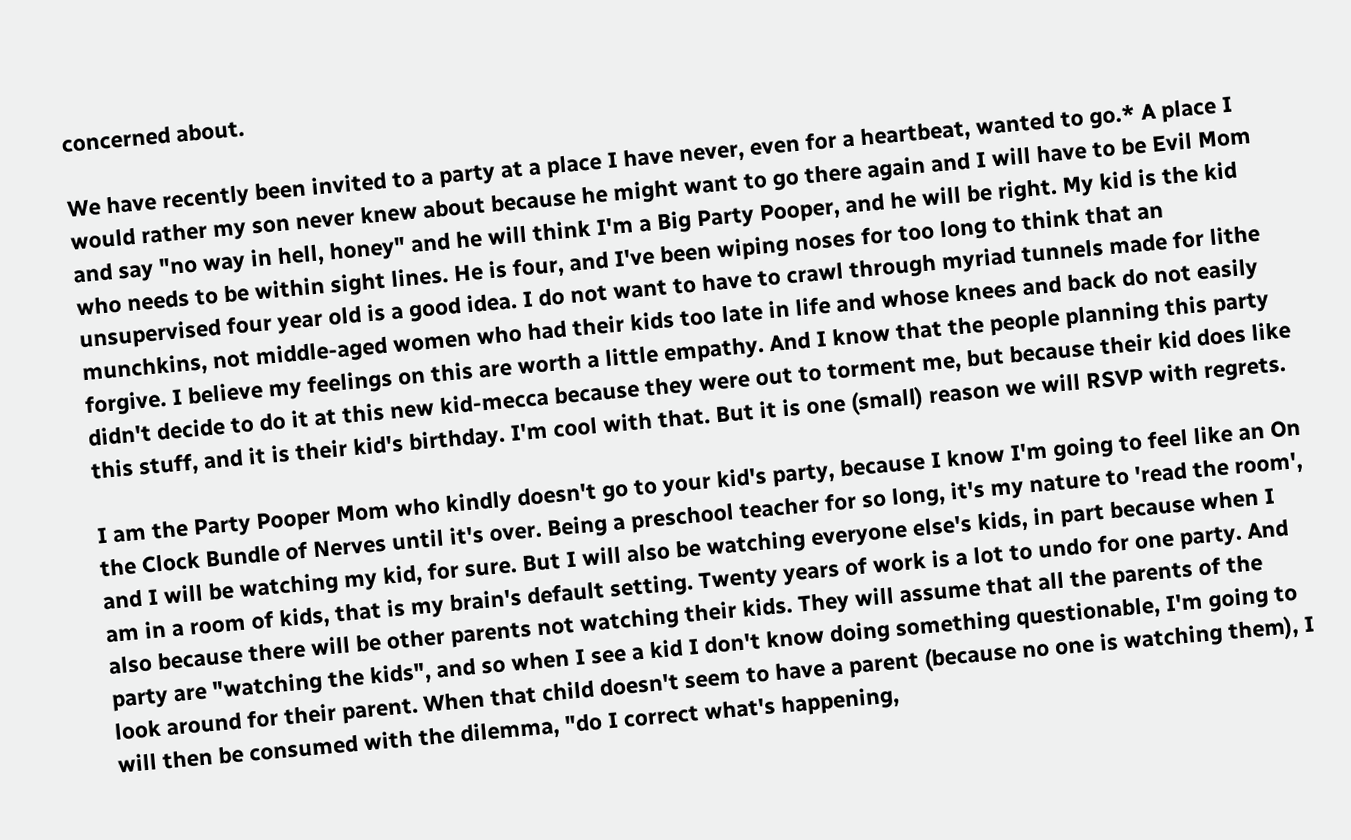concerned about.

We have recently been invited to a party at a place I have never, even for a heartbeat, wanted to go.* A place I would rather my son never knew about because he might want to go there again and I will have to be Evil Mom and say "no way in hell, honey" and he will think I'm a Big Party Pooper, and he will be right. My kid is the kid who needs to be within sight lines. He is four, and I've been wiping noses for too long to think that an unsupervised four year old is a good idea. I do not want to have to crawl through myriad tunnels made for lithe munchkins, not middle-aged women who had their kids too late in life and whose knees and back do not easily forgive. I believe my feelings on this are worth a little empathy. And I know that the people planning this party didn't decide to do it at this new kid-mecca because they were out to torment me, but because their kid does like this stuff, and it is their kid's birthday. I'm cool with that. But it is one (small) reason we will RSVP with regrets.

I am the Party Pooper Mom who kindly doesn't go to your kid's party, because I know I'm going to feel like an On the Clock Bundle of Nerves until it's over. Being a preschool teacher for so long, it's my nature to 'read the room', and I will be watching my kid, for sure. But I will also be watching everyone else's kids, in part because when I am in a room of kids, that is my brain's default setting. Twenty years of work is a lot to undo for one party. And also because there will be other parents not watching their kids. They will assume that all the parents of the party are "watching the kids", and so when I see a kid I don't know doing something questionable, I'm going to look around for their parent. When that child doesn't seem to have a parent (because no one is watching them), I will then be consumed with the dilemma, "do I correct what's happening,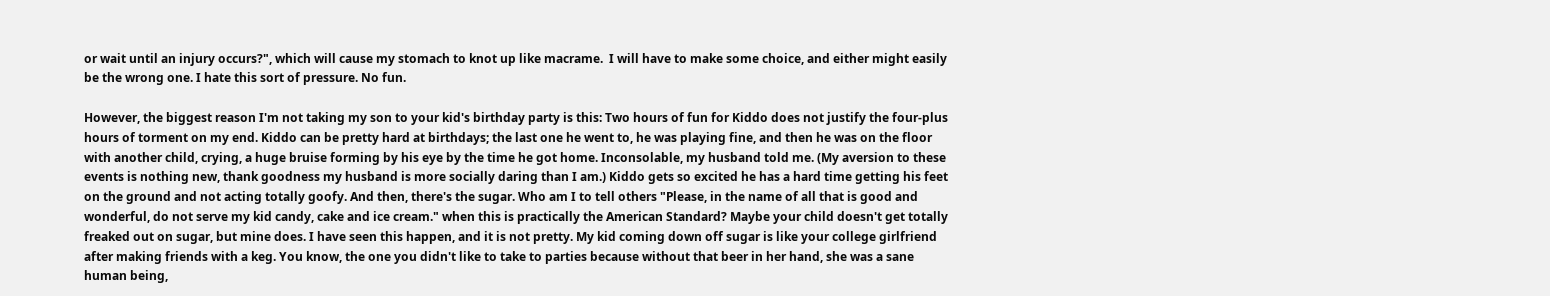or wait until an injury occurs?", which will cause my stomach to knot up like macrame.  I will have to make some choice, and either might easily be the wrong one. I hate this sort of pressure. No fun.

However, the biggest reason I'm not taking my son to your kid's birthday party is this: Two hours of fun for Kiddo does not justify the four-plus hours of torment on my end. Kiddo can be pretty hard at birthdays; the last one he went to, he was playing fine, and then he was on the floor with another child, crying, a huge bruise forming by his eye by the time he got home. Inconsolable, my husband told me. (My aversion to these events is nothing new, thank goodness my husband is more socially daring than I am.) Kiddo gets so excited he has a hard time getting his feet on the ground and not acting totally goofy. And then, there's the sugar. Who am I to tell others "Please, in the name of all that is good and wonderful, do not serve my kid candy, cake and ice cream." when this is practically the American Standard? Maybe your child doesn't get totally freaked out on sugar, but mine does. I have seen this happen, and it is not pretty. My kid coming down off sugar is like your college girlfriend after making friends with a keg. You know, the one you didn't like to take to parties because without that beer in her hand, she was a sane human being,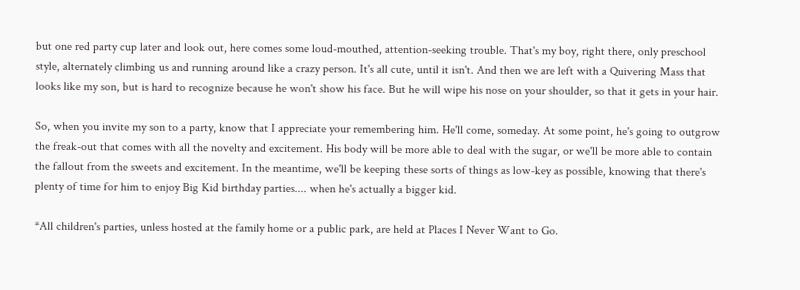but one red party cup later and look out, here comes some loud-mouthed, attention-seeking trouble. That's my boy, right there, only preschool style, alternately climbing us and running around like a crazy person. It's all cute, until it isn't. And then we are left with a Quivering Mass that looks like my son, but is hard to recognize because he won't show his face. But he will wipe his nose on your shoulder, so that it gets in your hair.

So, when you invite my son to a party, know that I appreciate your remembering him. He'll come, someday. At some point, he's going to outgrow the freak-out that comes with all the novelty and excitement. His body will be more able to deal with the sugar, or we'll be more able to contain the fallout from the sweets and excitement. In the meantime, we'll be keeping these sorts of things as low-key as possible, knowing that there's plenty of time for him to enjoy Big Kid birthday parties.... when he's actually a bigger kid.

*All children's parties, unless hosted at the family home or a public park, are held at Places I Never Want to Go.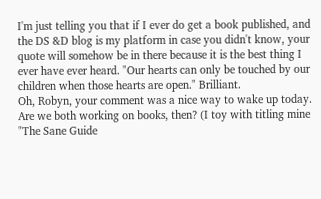I'm just telling you that if I ever do get a book published, and the DS &D blog is my platform in case you didn't know, your quote will somehow be in there because it is the best thing I ever have ever heard. "Our hearts can only be touched by our children when those hearts are open." Brilliant.
Oh, Robyn, your comment was a nice way to wake up today. Are we both working on books, then? (I toy with titling mine "The Sane Guide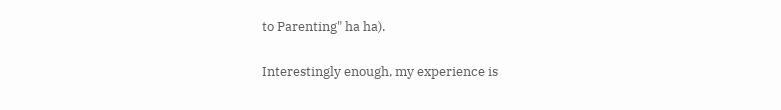to Parenting" ha ha).

Interestingly enough, my experience is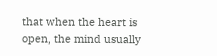that when the heart is open, the mind usually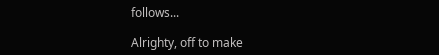follows...

Alrighty, off to make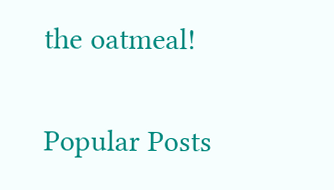the oatmeal!

Popular Posts